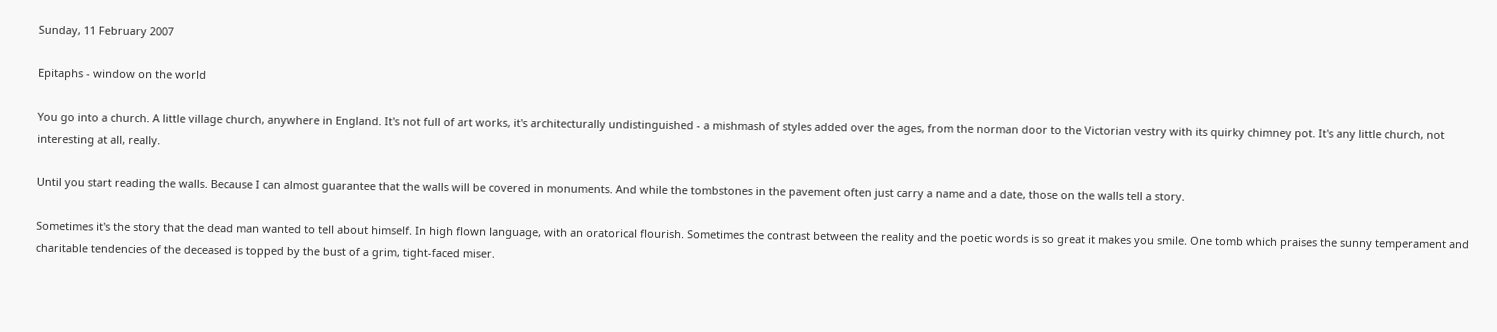Sunday, 11 February 2007

Epitaphs - window on the world

You go into a church. A little village church, anywhere in England. It's not full of art works, it's architecturally undistinguished - a mishmash of styles added over the ages, from the norman door to the Victorian vestry with its quirky chimney pot. It's any little church, not interesting at all, really.

Until you start reading the walls. Because I can almost guarantee that the walls will be covered in monuments. And while the tombstones in the pavement often just carry a name and a date, those on the walls tell a story.

Sometimes it's the story that the dead man wanted to tell about himself. In high flown language, with an oratorical flourish. Sometimes the contrast between the reality and the poetic words is so great it makes you smile. One tomb which praises the sunny temperament and charitable tendencies of the deceased is topped by the bust of a grim, tight-faced miser.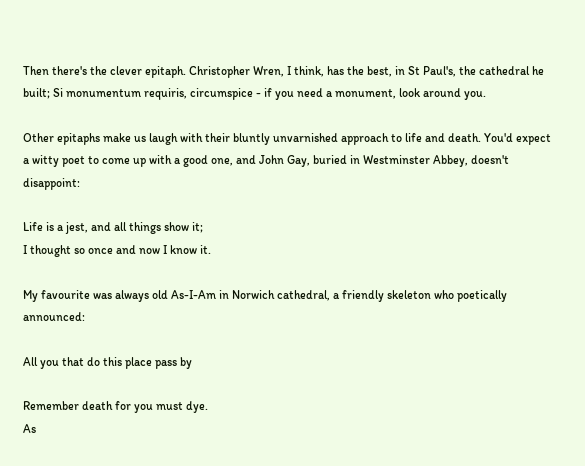Then there's the clever epitaph. Christopher Wren, I think, has the best, in St Paul's, the cathedral he built; Si monumentum requiris, circumspice - if you need a monument, look around you.

Other epitaphs make us laugh with their bluntly unvarnished approach to life and death. You'd expect a witty poet to come up with a good one, and John Gay, buried in Westminster Abbey, doesn't disappoint:

Life is a jest, and all things show it;
I thought so once and now I know it.

My favourite was always old As-I-Am in Norwich cathedral, a friendly skeleton who poetically announced:

All you that do this place pass by

Remember death for you must dye.
As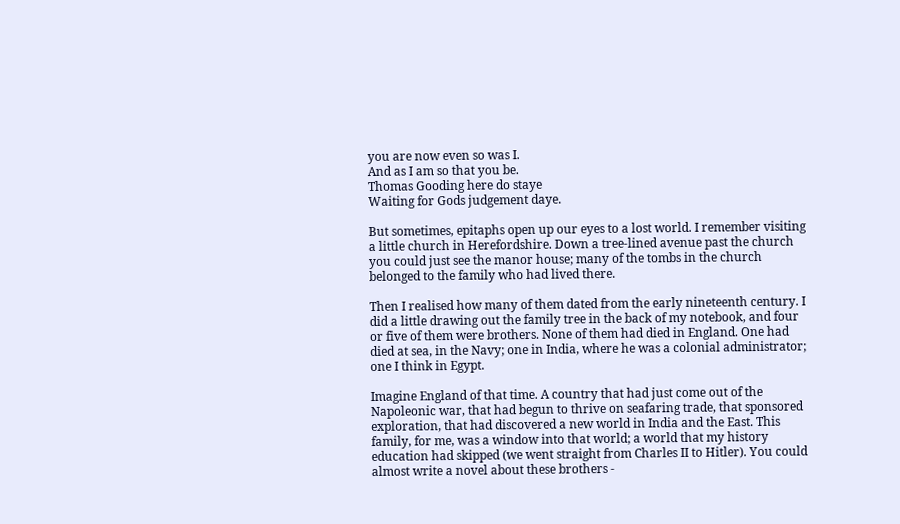you are now even so was I.
And as I am so that you be.
Thomas Gooding here do staye
Waiting for Gods judgement daye.

But sometimes, epitaphs open up our eyes to a lost world. I remember visiting a little church in Herefordshire. Down a tree-lined avenue past the church you could just see the manor house; many of the tombs in the church belonged to the family who had lived there.

Then I realised how many of them dated from the early nineteenth century. I did a little drawing out the family tree in the back of my notebook, and four or five of them were brothers. None of them had died in England. One had died at sea, in the Navy; one in India, where he was a colonial administrator; one I think in Egypt.

Imagine England of that time. A country that had just come out of the Napoleonic war, that had begun to thrive on seafaring trade, that sponsored exploration, that had discovered a new world in India and the East. This family, for me, was a window into that world; a world that my history  education had skipped (we went straight from Charles II to Hitler). You could almost write a novel about these brothers -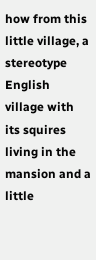how from this little village, a stereotype English village with its squires living in the mansion and a little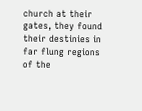church at their gates, they found their destinies in far flung regions of the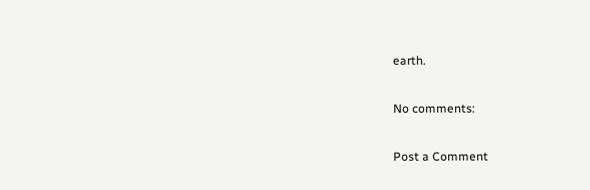earth.

No comments:

Post a Comment